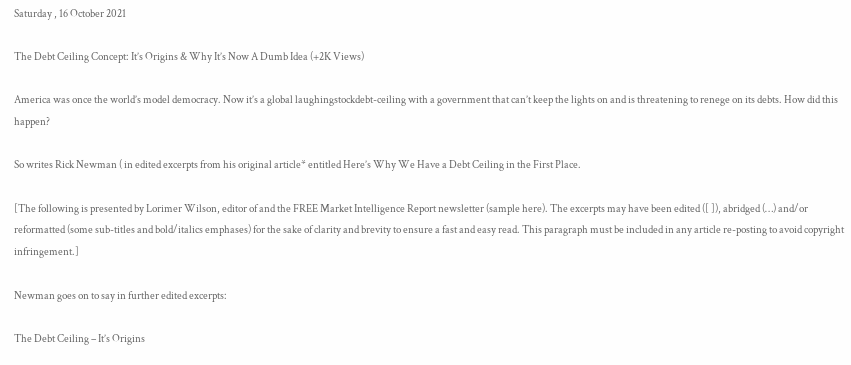Saturday , 16 October 2021

The Debt Ceiling Concept: It’s Origins & Why It’s Now A Dumb Idea (+2K Views)

America was once the world’s model democracy. Now it’s a global laughingstockdebt-ceiling with a government that can’t keep the lights on and is threatening to renege on its debts. How did this happen?

So writes Rick Newman ( in edited excerpts from his original article* entitled Here’s Why We Have a Debt Ceiling in the First Place.

[The following is presented by Lorimer Wilson, editor of and the FREE Market Intelligence Report newsletter (sample here). The excerpts may have been edited ([ ]), abridged (…) and/or reformatted (some sub-titles and bold/italics emphases) for the sake of clarity and brevity to ensure a fast and easy read. This paragraph must be included in any article re-posting to avoid copyright infringement.]

Newman goes on to say in further edited excerpts:

The Debt Ceiling – It’s Origins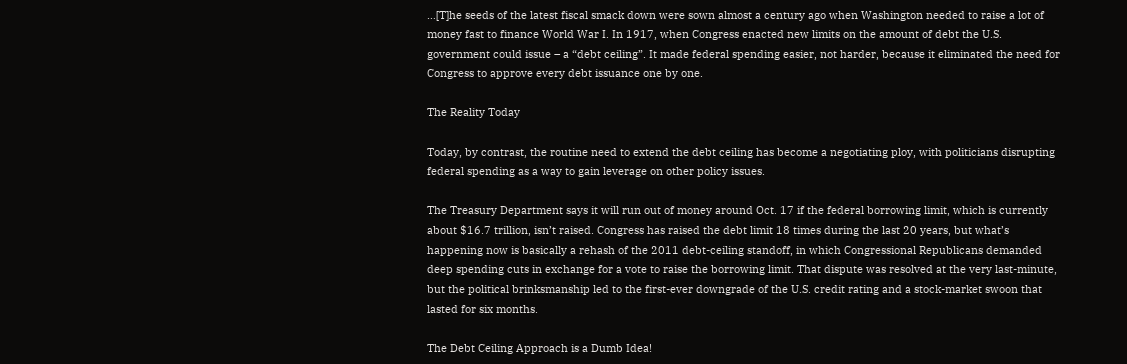…[T]he seeds of the latest fiscal smack down were sown almost a century ago when Washington needed to raise a lot of money fast to finance World War I. In 1917, when Congress enacted new limits on the amount of debt the U.S. government could issue – a “debt ceiling”. It made federal spending easier, not harder, because it eliminated the need for Congress to approve every debt issuance one by one.

The Reality Today

Today, by contrast, the routine need to extend the debt ceiling has become a negotiating ploy, with politicians disrupting federal spending as a way to gain leverage on other policy issues.

The Treasury Department says it will run out of money around Oct. 17 if the federal borrowing limit, which is currently about $16.7 trillion, isn’t raised. Congress has raised the debt limit 18 times during the last 20 years, but what’s happening now is basically a rehash of the 2011 debt-ceiling standoff, in which Congressional Republicans demanded deep spending cuts in exchange for a vote to raise the borrowing limit. That dispute was resolved at the very last-minute, but the political brinksmanship led to the first-ever downgrade of the U.S. credit rating and a stock-market swoon that lasted for six months.

The Debt Ceiling Approach is a Dumb Idea!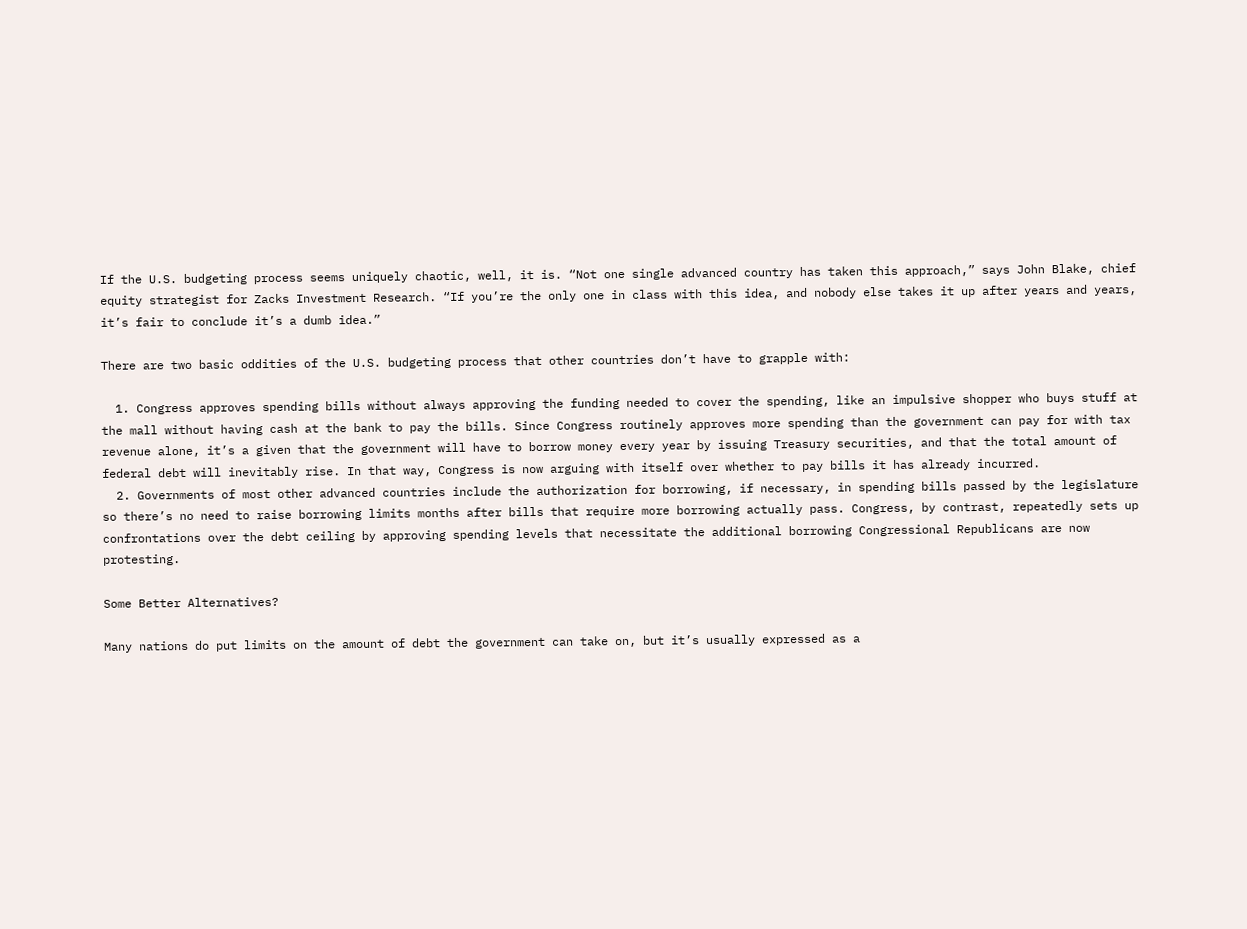If the U.S. budgeting process seems uniquely chaotic, well, it is. “Not one single advanced country has taken this approach,” says John Blake, chief equity strategist for Zacks Investment Research. “If you’re the only one in class with this idea, and nobody else takes it up after years and years, it’s fair to conclude it’s a dumb idea.”

There are two basic oddities of the U.S. budgeting process that other countries don’t have to grapple with:

  1. Congress approves spending bills without always approving the funding needed to cover the spending, like an impulsive shopper who buys stuff at the mall without having cash at the bank to pay the bills. Since Congress routinely approves more spending than the government can pay for with tax revenue alone, it’s a given that the government will have to borrow money every year by issuing Treasury securities, and that the total amount of federal debt will inevitably rise. In that way, Congress is now arguing with itself over whether to pay bills it has already incurred.
  2. Governments of most other advanced countries include the authorization for borrowing, if necessary, in spending bills passed by the legislature so there’s no need to raise borrowing limits months after bills that require more borrowing actually pass. Congress, by contrast, repeatedly sets up confrontations over the debt ceiling by approving spending levels that necessitate the additional borrowing Congressional Republicans are now protesting.

Some Better Alternatives?

Many nations do put limits on the amount of debt the government can take on, but it’s usually expressed as a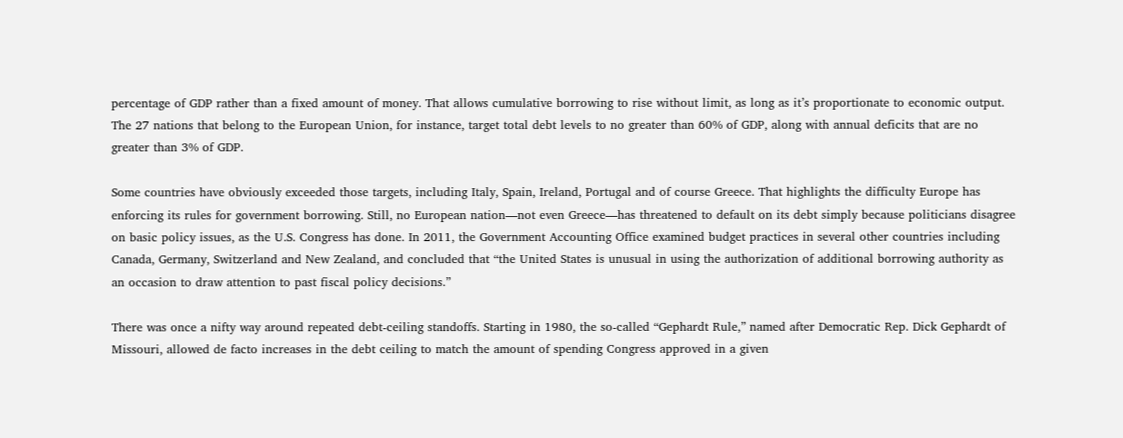percentage of GDP rather than a fixed amount of money. That allows cumulative borrowing to rise without limit, as long as it’s proportionate to economic output. The 27 nations that belong to the European Union, for instance, target total debt levels to no greater than 60% of GDP, along with annual deficits that are no greater than 3% of GDP.

Some countries have obviously exceeded those targets, including Italy, Spain, Ireland, Portugal and of course Greece. That highlights the difficulty Europe has enforcing its rules for government borrowing. Still, no European nation—not even Greece—has threatened to default on its debt simply because politicians disagree on basic policy issues, as the U.S. Congress has done. In 2011, the Government Accounting Office examined budget practices in several other countries including Canada, Germany, Switzerland and New Zealand, and concluded that “the United States is unusual in using the authorization of additional borrowing authority as an occasion to draw attention to past fiscal policy decisions.”

There was once a nifty way around repeated debt-ceiling standoffs. Starting in 1980, the so-called “Gephardt Rule,” named after Democratic Rep. Dick Gephardt of Missouri, allowed de facto increases in the debt ceiling to match the amount of spending Congress approved in a given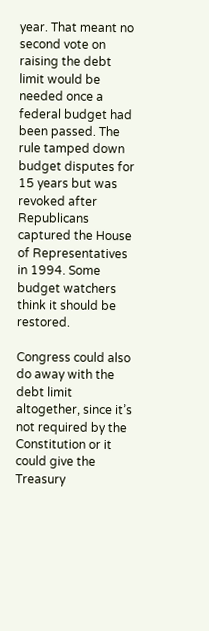year. That meant no second vote on raising the debt limit would be needed once a federal budget had been passed. The rule tamped down budget disputes for 15 years but was revoked after Republicans captured the House of Representatives in 1994. Some budget watchers think it should be restored.

Congress could also do away with the debt limit altogether, since it’s not required by the Constitution or it could give the Treasury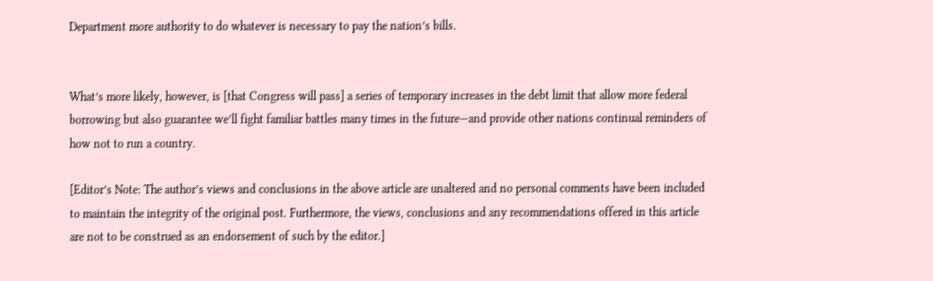Department more authority to do whatever is necessary to pay the nation’s bills.


What’s more likely, however, is [that Congress will pass] a series of temporary increases in the debt limit that allow more federal borrowing but also guarantee we’ll fight familiar battles many times in the future—and provide other nations continual reminders of how not to run a country.

[Editor’s Note: The author’s views and conclusions in the above article are unaltered and no personal comments have been included to maintain the integrity of the original post. Furthermore, the views, conclusions and any recommendations offered in this article are not to be construed as an endorsement of such by the editor.]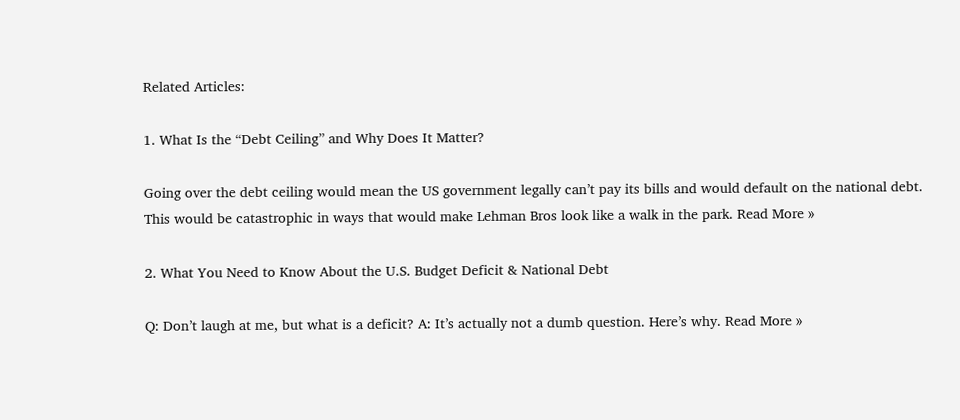Related Articles:

1. What Is the “Debt Ceiling” and Why Does It Matter?

Going over the debt ceiling would mean the US government legally can’t pay its bills and would default on the national debt. This would be catastrophic in ways that would make Lehman Bros look like a walk in the park. Read More »

2. What You Need to Know About the U.S. Budget Deficit & National Debt

Q: Don’t laugh at me, but what is a deficit? A: It’s actually not a dumb question. Here’s why. Read More »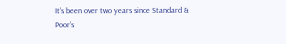It’s been over two years since Standard & Poor’s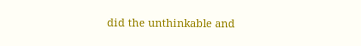did the unthinkable and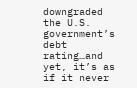downgraded the U.S. government’s debt rating…and yet, it’s as if it never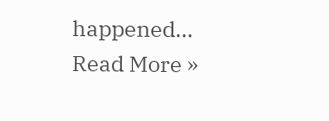happened… Read More »